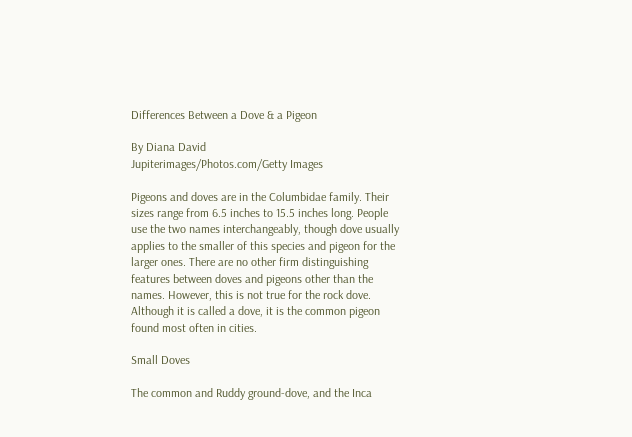Differences Between a Dove & a Pigeon

By Diana David
Jupiterimages/Photos.com/Getty Images

Pigeons and doves are in the Columbidae family. Their sizes range from 6.5 inches to 15.5 inches long. People use the two names interchangeably, though dove usually applies to the smaller of this species and pigeon for the larger ones. There are no other firm distinguishing features between doves and pigeons other than the names. However, this is not true for the rock dove. Although it is called a dove, it is the common pigeon found most often in cities.

Small Doves

The common and Ruddy ground-dove, and the Inca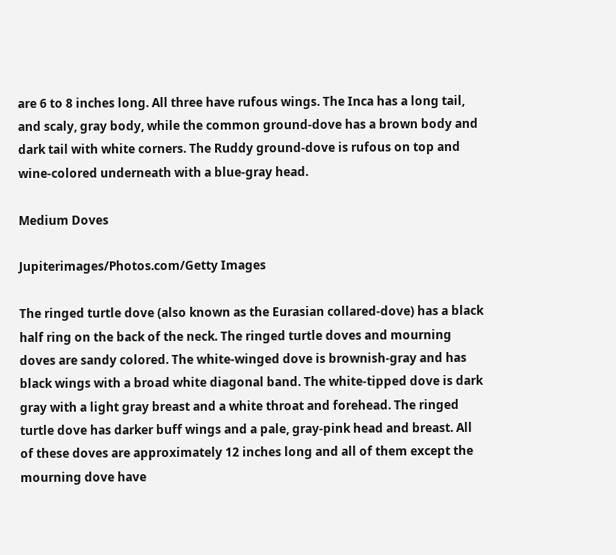are 6 to 8 inches long. All three have rufous wings. The Inca has a long tail, and scaly, gray body, while the common ground-dove has a brown body and dark tail with white corners. The Ruddy ground-dove is rufous on top and wine-colored underneath with a blue-gray head.

Medium Doves

Jupiterimages/Photos.com/Getty Images

The ringed turtle dove (also known as the Eurasian collared-dove) has a black half ring on the back of the neck. The ringed turtle doves and mourning doves are sandy colored. The white-winged dove is brownish-gray and has black wings with a broad white diagonal band. The white-tipped dove is dark gray with a light gray breast and a white throat and forehead. The ringed turtle dove has darker buff wings and a pale, gray-pink head and breast. All of these doves are approximately 12 inches long and all of them except the mourning dove have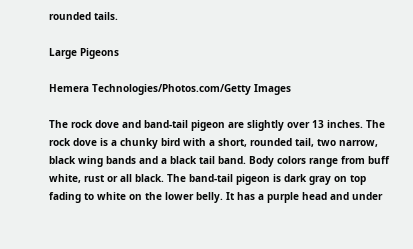rounded tails.

Large Pigeons

Hemera Technologies/Photos.com/Getty Images

The rock dove and band-tail pigeon are slightly over 13 inches. The rock dove is a chunky bird with a short, rounded tail, two narrow, black wing bands and a black tail band. Body colors range from buff white, rust or all black. The band-tail pigeon is dark gray on top fading to white on the lower belly. It has a purple head and under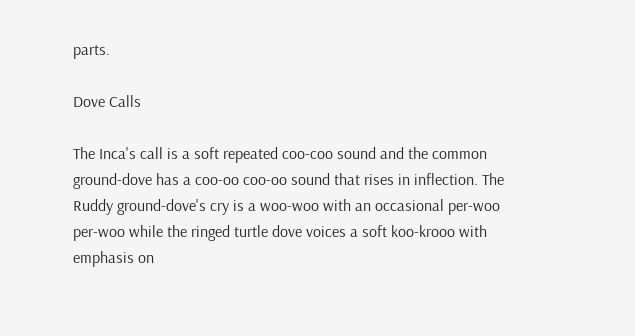parts.

Dove Calls

The Inca's call is a soft repeated coo-coo sound and the common ground-dove has a coo-oo coo-oo sound that rises in inflection. The Ruddy ground-dove's cry is a woo-woo with an occasional per-woo per-woo while the ringed turtle dove voices a soft koo-krooo with emphasis on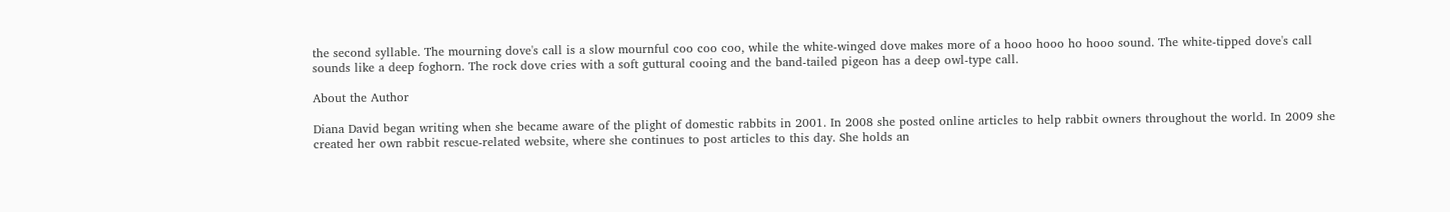the second syllable. The mourning dove's call is a slow mournful coo coo coo, while the white-winged dove makes more of a hooo hooo ho hooo sound. The white-tipped dove's call sounds like a deep foghorn. The rock dove cries with a soft guttural cooing and the band-tailed pigeon has a deep owl-type call.

About the Author

Diana David began writing when she became aware of the plight of domestic rabbits in 2001. In 2008 she posted online articles to help rabbit owners throughout the world. In 2009 she created her own rabbit rescue-related website, where she continues to post articles to this day. She holds an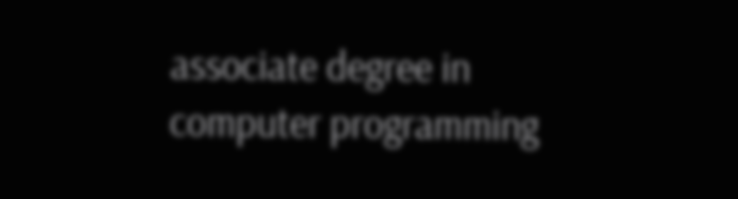associate degree in computer programming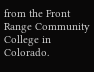from the Front Range Community College in Colorado.